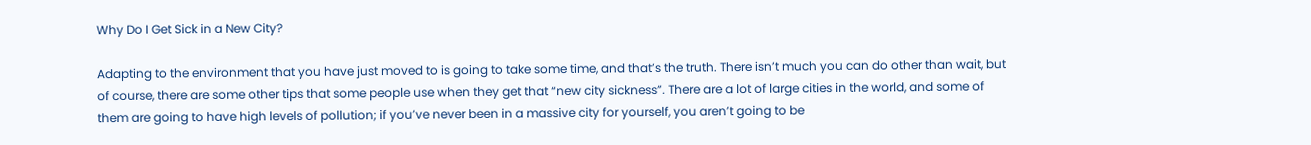Why Do I Get Sick in a New City?

Adapting to the environment that you have just moved to is going to take some time, and that’s the truth. There isn’t much you can do other than wait, but of course, there are some other tips that some people use when they get that “new city sickness”. There are a lot of large cities in the world, and some of them are going to have high levels of pollution; if you’ve never been in a massive city for yourself, you aren’t going to be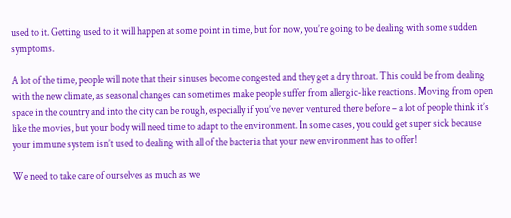used to it. Getting used to it will happen at some point in time, but for now, you’re going to be dealing with some sudden symptoms.

A lot of the time, people will note that their sinuses become congested and they get a dry throat. This could be from dealing with the new climate, as seasonal changes can sometimes make people suffer from allergic-like reactions. Moving from open space in the country and into the city can be rough, especially if you’ve never ventured there before – a lot of people think it’s like the movies, but your body will need time to adapt to the environment. In some cases, you could get super sick because your immune system isn’t used to dealing with all of the bacteria that your new environment has to offer!

We need to take care of ourselves as much as we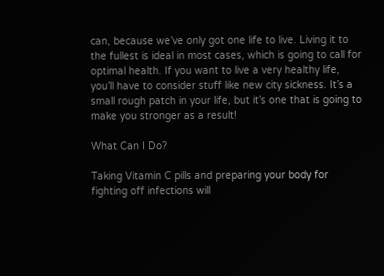can, because we’ve only got one life to live. Living it to the fullest is ideal in most cases, which is going to call for optimal health. If you want to live a very healthy life, you’ll have to consider stuff like new city sickness. It’s a small rough patch in your life, but it’s one that is going to make you stronger as a result!

What Can I Do?

Taking Vitamin C pills and preparing your body for fighting off infections will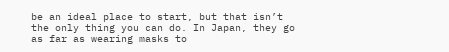be an ideal place to start, but that isn’t the only thing you can do. In Japan, they go as far as wearing masks to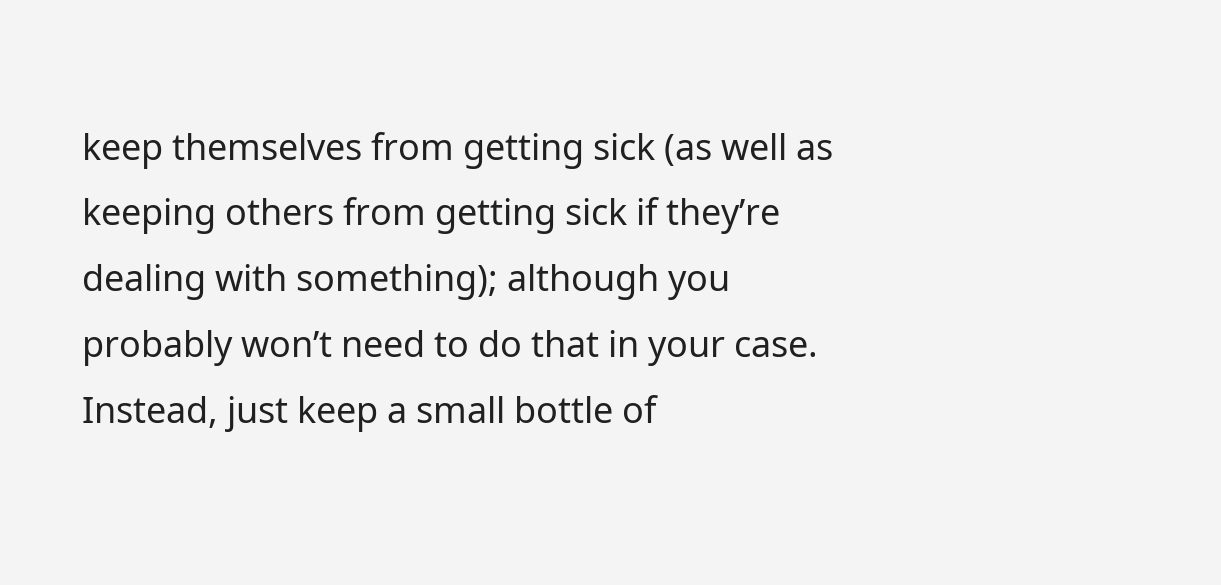keep themselves from getting sick (as well as keeping others from getting sick if they’re dealing with something); although you probably won’t need to do that in your case. Instead, just keep a small bottle of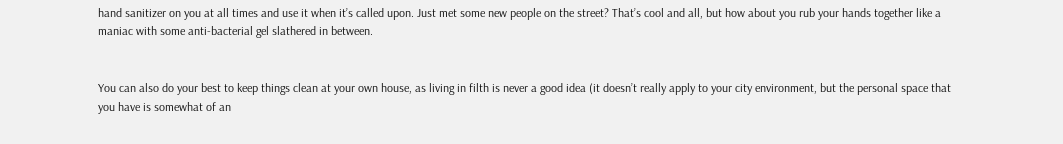hand sanitizer on you at all times and use it when it’s called upon. Just met some new people on the street? That’s cool and all, but how about you rub your hands together like a maniac with some anti-bacterial gel slathered in between.


You can also do your best to keep things clean at your own house, as living in filth is never a good idea (it doesn’t really apply to your city environment, but the personal space that you have is somewhat of an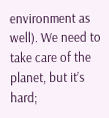environment as well). We need to take care of the planet, but it’s hard;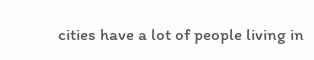cities have a lot of people living in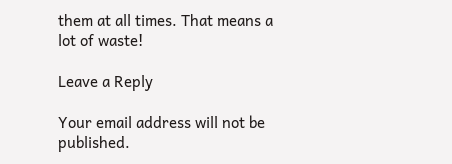them at all times. That means a lot of waste!

Leave a Reply

Your email address will not be published.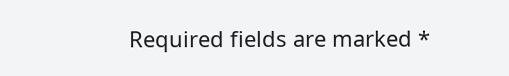Required fields are marked *